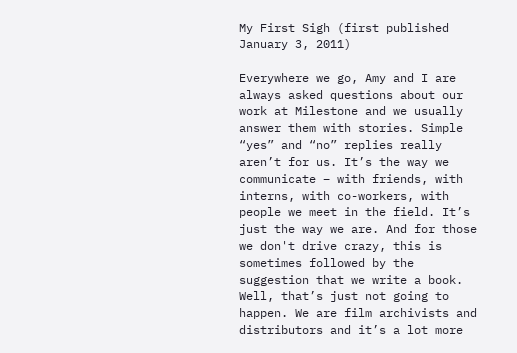My First Sigh (first published January 3, 2011)

Everywhere we go, Amy and I are always asked questions about our work at Milestone and we usually answer them with stories. Simple “yes” and “no” replies really aren’t for us. It’s the way we communicate – with friends, with interns, with co-workers, with people we meet in the field. It’s just the way we are. And for those we don't drive crazy, this is sometimes followed by the suggestion that we write a book. Well, that’s just not going to happen. We are film archivists and distributors and it’s a lot more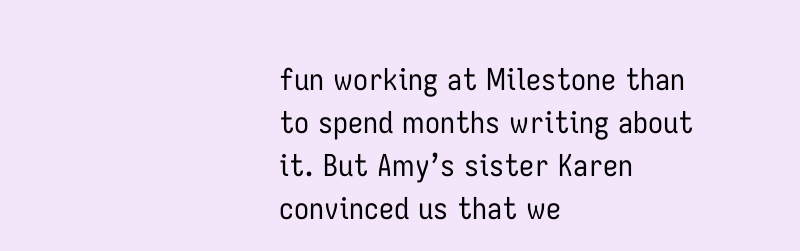fun working at Milestone than to spend months writing about it. But Amy’s sister Karen convinced us that we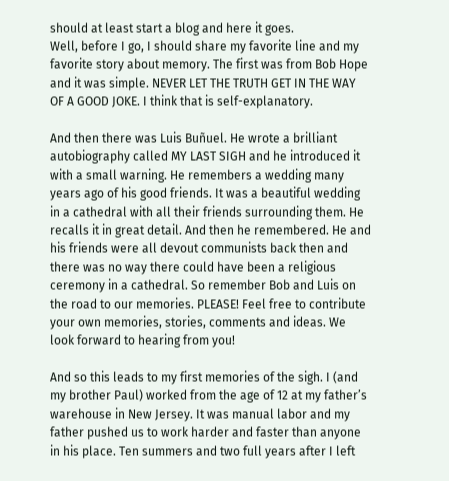should at least start a blog and here it goes.
Well, before I go, I should share my favorite line and my favorite story about memory. The first was from Bob Hope and it was simple. NEVER LET THE TRUTH GET IN THE WAY OF A GOOD JOKE. I think that is self-explanatory.

And then there was Luis Buñuel. He wrote a brilliant autobiography called MY LAST SIGH and he introduced it with a small warning. He remembers a wedding many years ago of his good friends. It was a beautiful wedding in a cathedral with all their friends surrounding them. He recalls it in great detail. And then he remembered. He and his friends were all devout communists back then and there was no way there could have been a religious ceremony in a cathedral. So remember Bob and Luis on the road to our memories. PLEASE! Feel free to contribute your own memories, stories, comments and ideas. We look forward to hearing from you!

And so this leads to my first memories of the sigh. I (and my brother Paul) worked from the age of 12 at my father’s warehouse in New Jersey. It was manual labor and my father pushed us to work harder and faster than anyone in his place. Ten summers and two full years after I left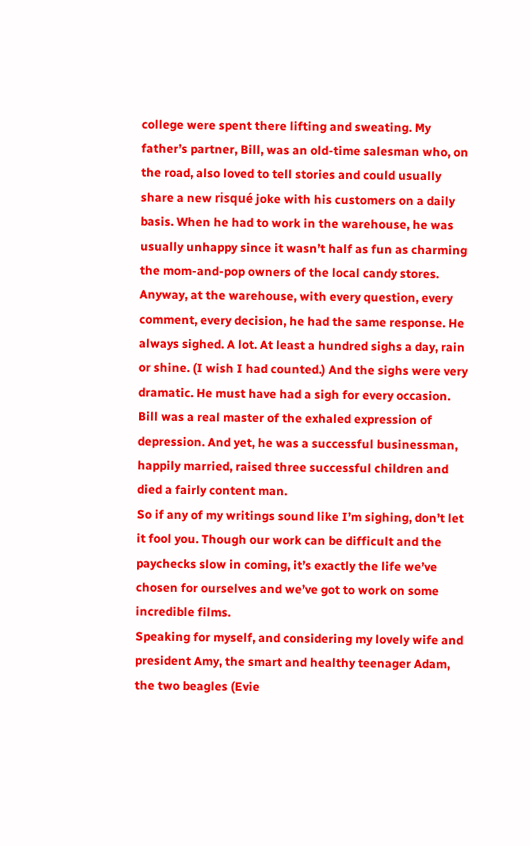college were spent there lifting and sweating. My father’s partner, Bill, was an old-time salesman who, on the road, also loved to tell stories and could usually share a new risqué joke with his customers on a daily basis. When he had to work in the warehouse, he was usually unhappy since it wasn’t half as fun as charming the mom-and-pop owners of the local candy stores.
Anyway, at the warehouse, with every question, every comment, every decision, he had the same response. He always sighed. A lot. At least a hundred sighs a day, rain or shine. (I wish I had counted.) And the sighs were very dramatic. He must have had a sigh for every occasion. Bill was a real master of the exhaled expression of depression. And yet, he was a successful businessman, happily married, raised three successful children and died a fairly content man.
So if any of my writings sound like I’m sighing, don’t let it fool you. Though our work can be difficult and the paychecks slow in coming, it’s exactly the life we’ve chosen for ourselves and we’ve got to work on some incredible films.
Speaking for myself, and considering my lovely wife and president Amy, the smart and healthy teenager Adam, the two beagles (Evie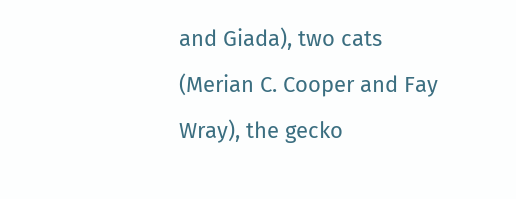and Giada), two cats (Merian C. Cooper and Fay Wray), the gecko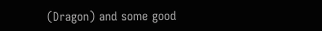(Dragon) and some good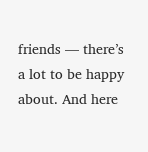friends — there’s a lot to be happy about. And here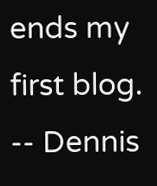ends my first blog.  -- Dennis